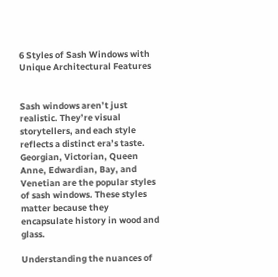6 Styles of Sash Windows with Unique Architectural Features


Sash windows aren’t just realistic. They’re visual storytellers, and each style reflects a distinct era’s taste. Georgian, Victorian, Queen Anne, Edwardian, Bay, and Venetian are the popular styles of sash windows. These styles matter because they encapsulate history in wood and glass.

Understanding the nuances of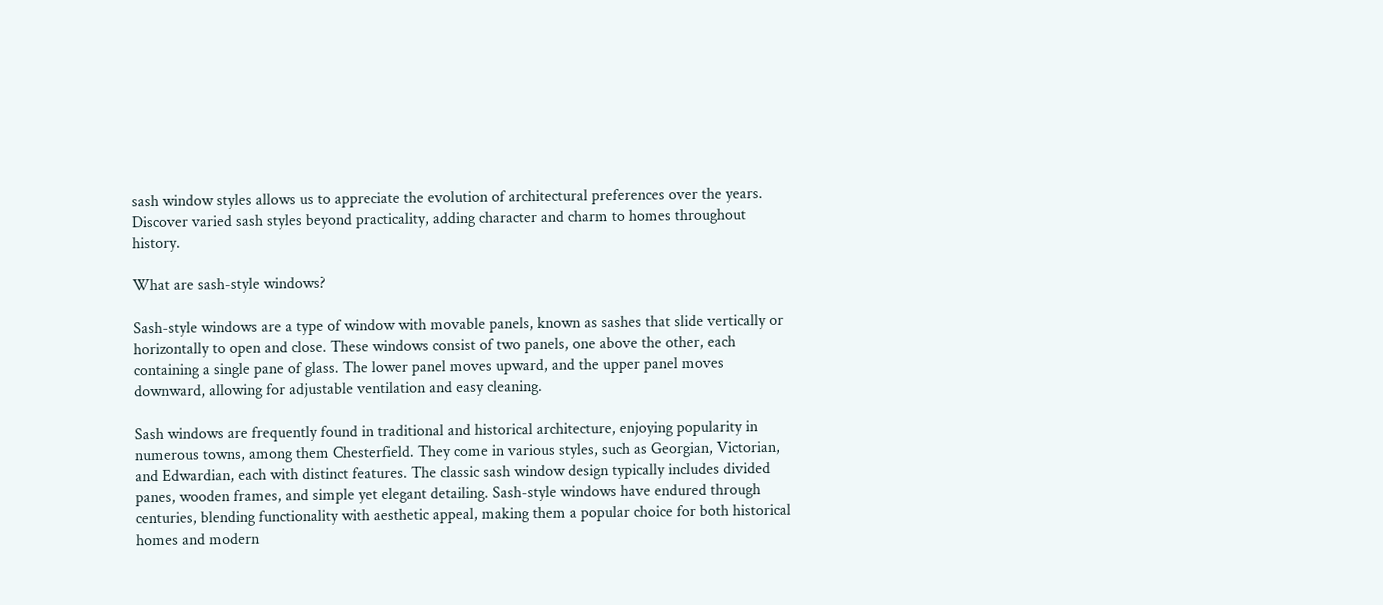sash window styles allows us to appreciate the evolution of architectural preferences over the years. Discover varied sash styles beyond practicality, adding character and charm to homes throughout history.

What are sash-style windows?

Sash-style windows are a type of window with movable panels, known as sashes that slide vertically or horizontally to open and close. These windows consist of two panels, one above the other, each containing a single pane of glass. The lower panel moves upward, and the upper panel moves downward, allowing for adjustable ventilation and easy cleaning.

Sash windows are frequently found in traditional and historical architecture, enjoying popularity in numerous towns, among them Chesterfield. They come in various styles, such as Georgian, Victorian, and Edwardian, each with distinct features. The classic sash window design typically includes divided panes, wooden frames, and simple yet elegant detailing. Sash-style windows have endured through centuries, blending functionality with aesthetic appeal, making them a popular choice for both historical homes and modern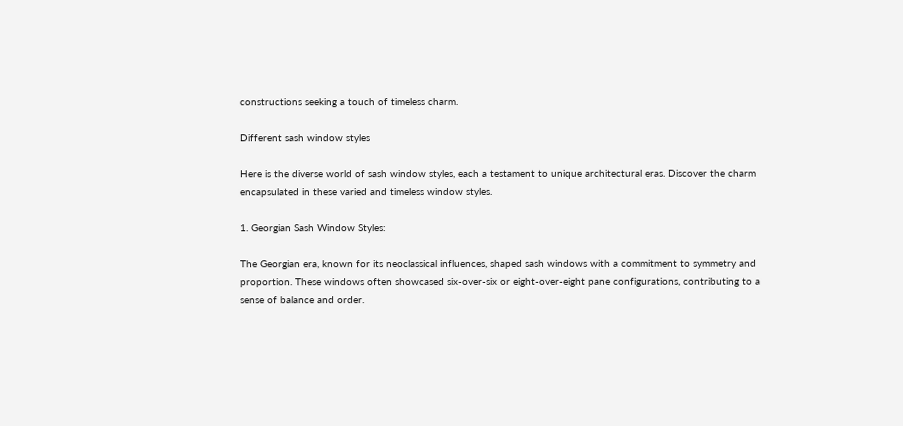constructions seeking a touch of timeless charm.

Different sash window styles

Here is the diverse world of sash window styles, each a testament to unique architectural eras. Discover the charm encapsulated in these varied and timeless window styles.

1. Georgian Sash Window Styles:

The Georgian era, known for its neoclassical influences, shaped sash windows with a commitment to symmetry and proportion. These windows often showcased six-over-six or eight-over-eight pane configurations, contributing to a sense of balance and order.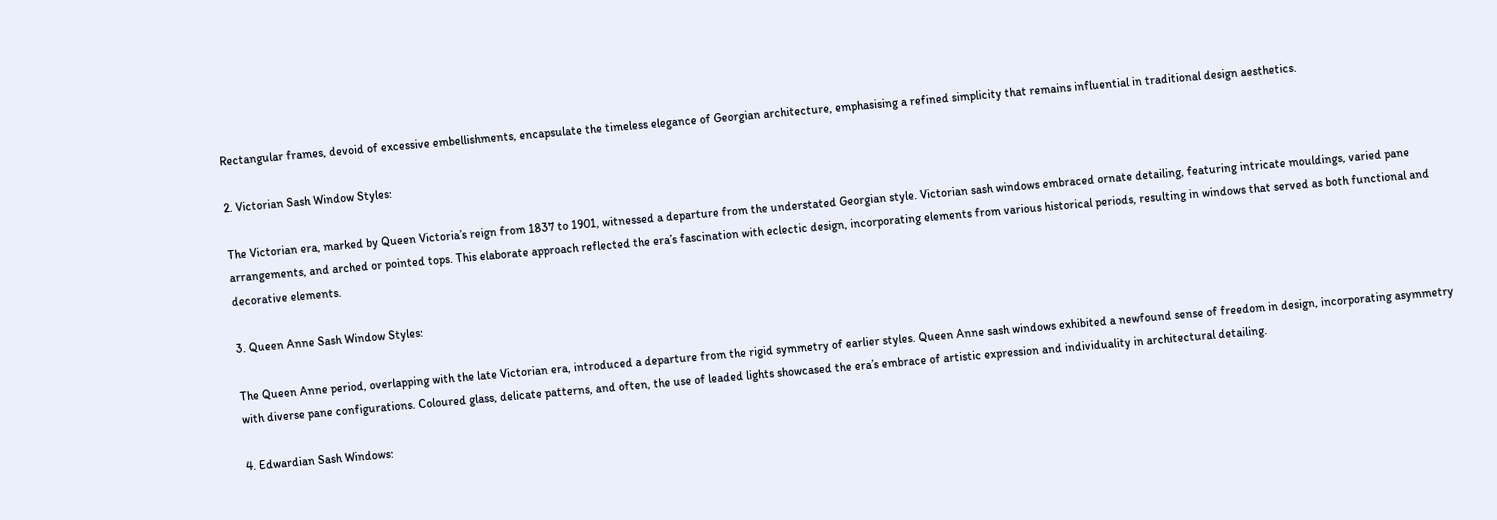Rectangular frames, devoid of excessive embellishments, encapsulate the timeless elegance of Georgian architecture, emphasising a refined simplicity that remains influential in traditional design aesthetics.

2. Victorian Sash Window Styles:

The Victorian era, marked by Queen Victoria’s reign from 1837 to 1901, witnessed a departure from the understated Georgian style. Victorian sash windows embraced ornate detailing, featuring intricate mouldings, varied pane arrangements, and arched or pointed tops. This elaborate approach reflected the era’s fascination with eclectic design, incorporating elements from various historical periods, resulting in windows that served as both functional and decorative elements.

3. Queen Anne Sash Window Styles:

The Queen Anne period, overlapping with the late Victorian era, introduced a departure from the rigid symmetry of earlier styles. Queen Anne sash windows exhibited a newfound sense of freedom in design, incorporating asymmetry with diverse pane configurations. Coloured glass, delicate patterns, and often, the use of leaded lights showcased the era’s embrace of artistic expression and individuality in architectural detailing.

4. Edwardian Sash Windows: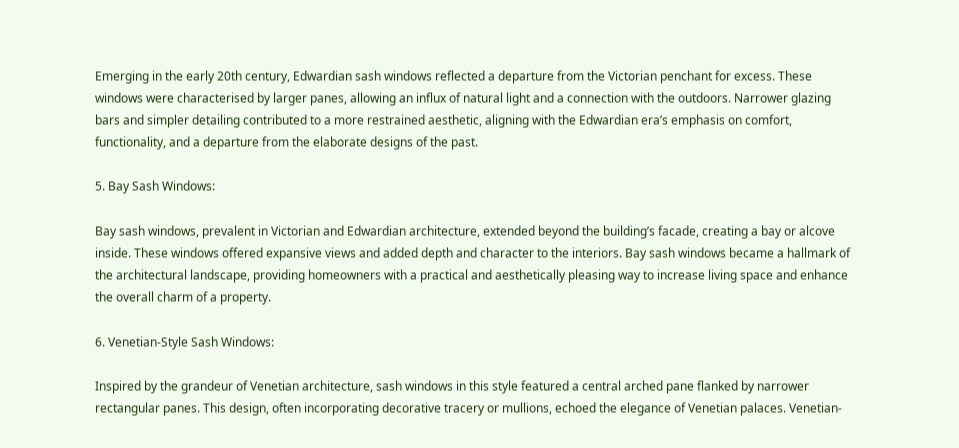Emerging in the early 20th century, Edwardian sash windows reflected a departure from the Victorian penchant for excess. These windows were characterised by larger panes, allowing an influx of natural light and a connection with the outdoors. Narrower glazing bars and simpler detailing contributed to a more restrained aesthetic, aligning with the Edwardian era’s emphasis on comfort, functionality, and a departure from the elaborate designs of the past.

5. Bay Sash Windows:

Bay sash windows, prevalent in Victorian and Edwardian architecture, extended beyond the building’s facade, creating a bay or alcove inside. These windows offered expansive views and added depth and character to the interiors. Bay sash windows became a hallmark of the architectural landscape, providing homeowners with a practical and aesthetically pleasing way to increase living space and enhance the overall charm of a property.

6. Venetian-Style Sash Windows:

Inspired by the grandeur of Venetian architecture, sash windows in this style featured a central arched pane flanked by narrower rectangular panes. This design, often incorporating decorative tracery or mullions, echoed the elegance of Venetian palaces. Venetian-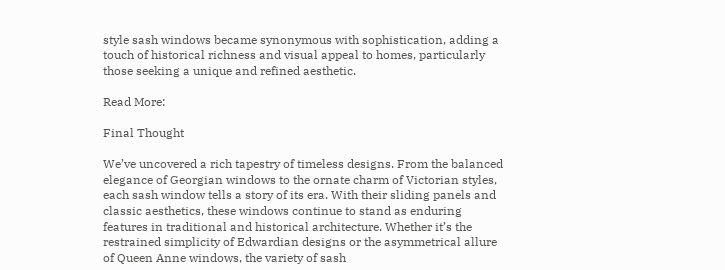style sash windows became synonymous with sophistication, adding a touch of historical richness and visual appeal to homes, particularly those seeking a unique and refined aesthetic.

Read More:

Final Thought

We’ve uncovered a rich tapestry of timeless designs. From the balanced elegance of Georgian windows to the ornate charm of Victorian styles, each sash window tells a story of its era. With their sliding panels and classic aesthetics, these windows continue to stand as enduring features in traditional and historical architecture. Whether it’s the restrained simplicity of Edwardian designs or the asymmetrical allure of Queen Anne windows, the variety of sash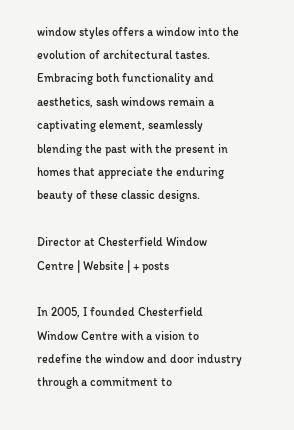window styles offers a window into the evolution of architectural tastes. Embracing both functionality and aesthetics, sash windows remain a captivating element, seamlessly blending the past with the present in homes that appreciate the enduring beauty of these classic designs.

Director at Chesterfield Window Centre | Website | + posts

In 2005, I founded Chesterfield Window Centre with a vision to redefine the window and door industry through a commitment to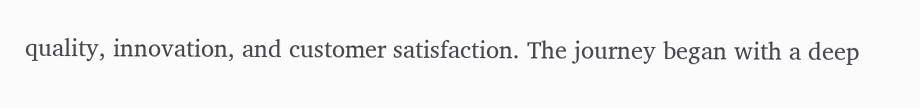quality, innovation, and customer satisfaction. The journey began with a deep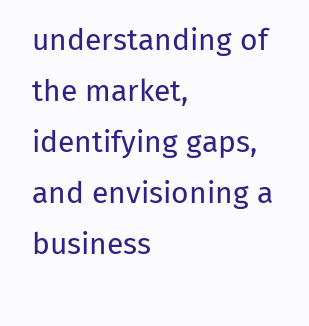understanding of the market, identifying gaps, and envisioning a business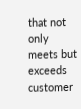that not only meets but exceeds customer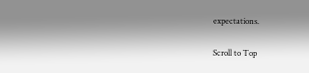expectations.

Scroll to Top